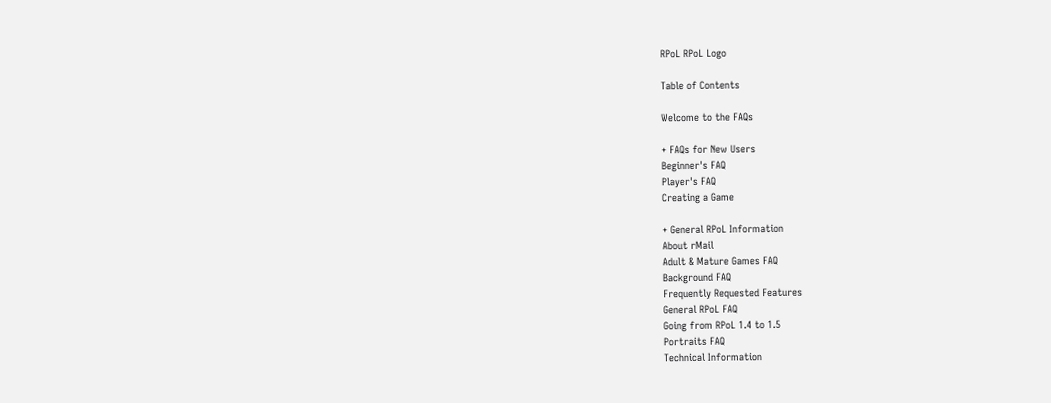RPoL RPoL Logo

Table of Contents

Welcome to the FAQs

+ FAQs for New Users
Beginner's FAQ
Player's FAQ
Creating a Game

+ General RPoL Information
About rMail
Adult & Mature Games FAQ
Background FAQ
Frequently Requested Features
General RPoL FAQ
Going from RPoL 1.4 to 1.5
Portraits FAQ
Technical Information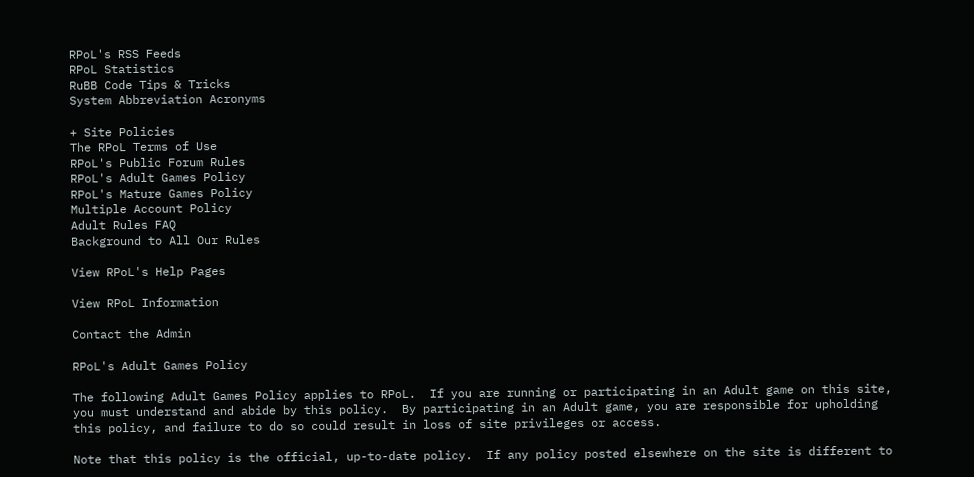RPoL's RSS Feeds
RPoL Statistics
RuBB Code Tips & Tricks
System Abbreviation Acronyms

+ Site Policies
The RPoL Terms of Use
RPoL's Public Forum Rules
RPoL's Adult Games Policy
RPoL's Mature Games Policy
Multiple Account Policy
Adult Rules FAQ
Background to All Our Rules

View RPoL's Help Pages

View RPoL Information

Contact the Admin

RPoL's Adult Games Policy

The following Adult Games Policy applies to RPoL.  If you are running or participating in an Adult game on this site, you must understand and abide by this policy.  By participating in an Adult game, you are responsible for upholding this policy, and failure to do so could result in loss of site privileges or access.

Note that this policy is the official, up-to-date policy.  If any policy posted elsewhere on the site is different to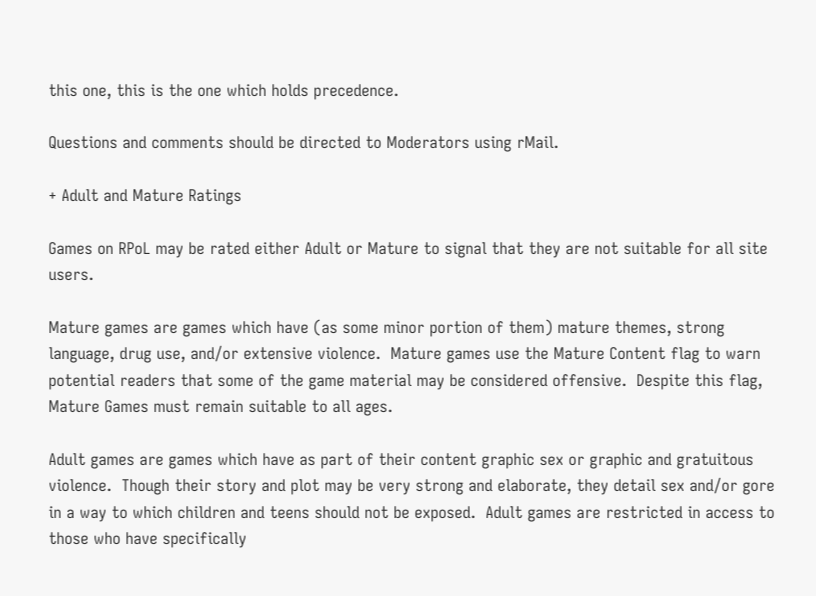this one, this is the one which holds precedence.

Questions and comments should be directed to Moderators using rMail.

+ Adult and Mature Ratings

Games on RPoL may be rated either Adult or Mature to signal that they are not suitable for all site users.

Mature games are games which have (as some minor portion of them) mature themes, strong language, drug use, and/or extensive violence.  Mature games use the Mature Content flag to warn potential readers that some of the game material may be considered offensive.  Despite this flag, Mature Games must remain suitable to all ages.

Adult games are games which have as part of their content graphic sex or graphic and gratuitous violence.  Though their story and plot may be very strong and elaborate, they detail sex and/or gore in a way to which children and teens should not be exposed.  Adult games are restricted in access to those who have specifically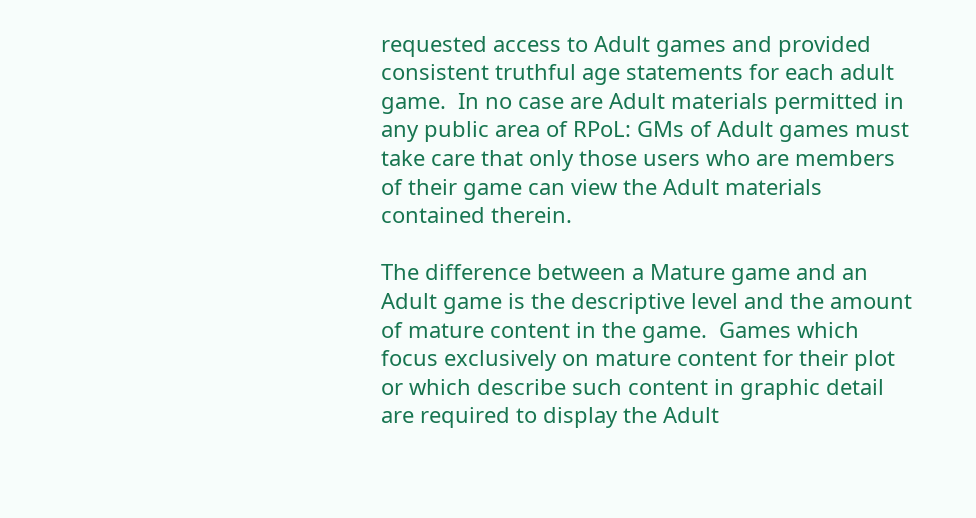requested access to Adult games and provided consistent truthful age statements for each adult game.  In no case are Adult materials permitted in any public area of RPoL: GMs of Adult games must take care that only those users who are members of their game can view the Adult materials contained therein.

The difference between a Mature game and an Adult game is the descriptive level and the amount of mature content in the game.  Games which focus exclusively on mature content for their plot or which describe such content in graphic detail are required to display the Adult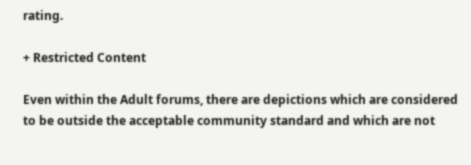rating.

+ Restricted Content

Even within the Adult forums, there are depictions which are considered to be outside the acceptable community standard and which are not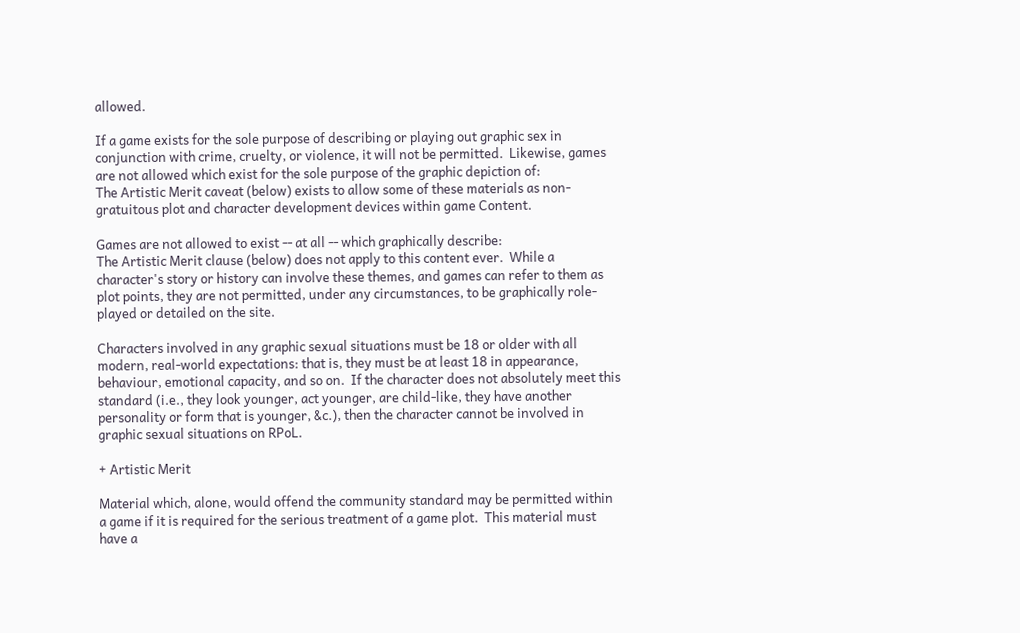allowed.

If a game exists for the sole purpose of describing or playing out graphic sex in conjunction with crime, cruelty, or violence, it will not be permitted.  Likewise, games are not allowed which exist for the sole purpose of the graphic depiction of:
The Artistic Merit caveat (below) exists to allow some of these materials as non-gratuitous plot and character development devices within game Content.

Games are not allowed to exist -- at all -- which graphically describe:
The Artistic Merit clause (below) does not apply to this content ever.  While a character's story or history can involve these themes, and games can refer to them as plot points, they are not permitted, under any circumstances, to be graphically role-played or detailed on the site.

Characters involved in any graphic sexual situations must be 18 or older with all modern, real-world expectations: that is, they must be at least 18 in appearance, behaviour, emotional capacity, and so on.  If the character does not absolutely meet this standard (i.e., they look younger, act younger, are child-like, they have another personality or form that is younger, &c.), then the character cannot be involved in graphic sexual situations on RPoL.

+ Artistic Merit

Material which, alone, would offend the community standard may be permitted within a game if it is required for the serious treatment of a game plot.  This material must have a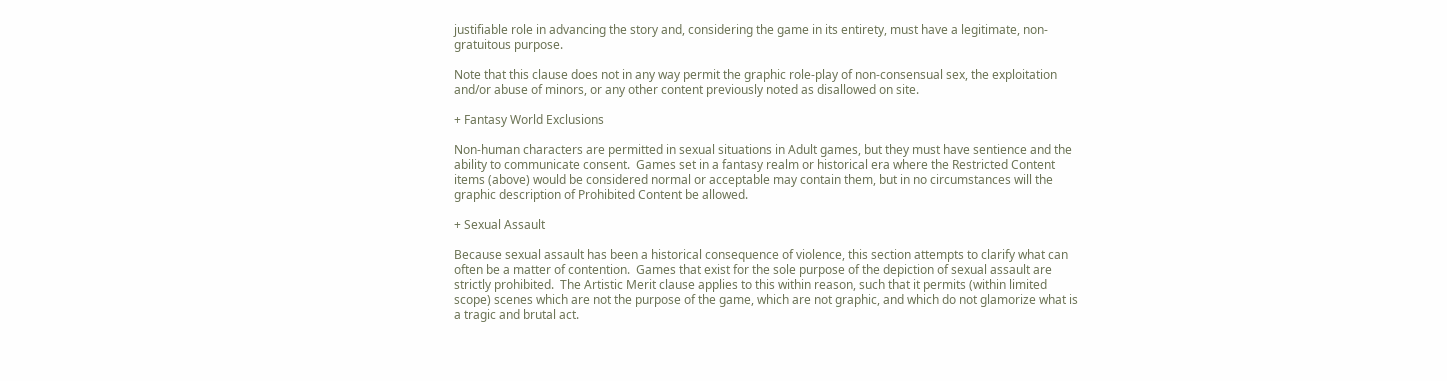justifiable role in advancing the story and, considering the game in its entirety, must have a legitimate, non-gratuitous purpose.

Note that this clause does not in any way permit the graphic role-play of non-consensual sex, the exploitation and/or abuse of minors, or any other content previously noted as disallowed on site.

+ Fantasy World Exclusions

Non-human characters are permitted in sexual situations in Adult games, but they must have sentience and the ability to communicate consent.  Games set in a fantasy realm or historical era where the Restricted Content items (above) would be considered normal or acceptable may contain them, but in no circumstances will the graphic description of Prohibited Content be allowed.

+ Sexual Assault

Because sexual assault has been a historical consequence of violence, this section attempts to clarify what can often be a matter of contention.  Games that exist for the sole purpose of the depiction of sexual assault are strictly prohibited.  The Artistic Merit clause applies to this within reason, such that it permits (within limited scope) scenes which are not the purpose of the game, which are not graphic, and which do not glamorize what is a tragic and brutal act.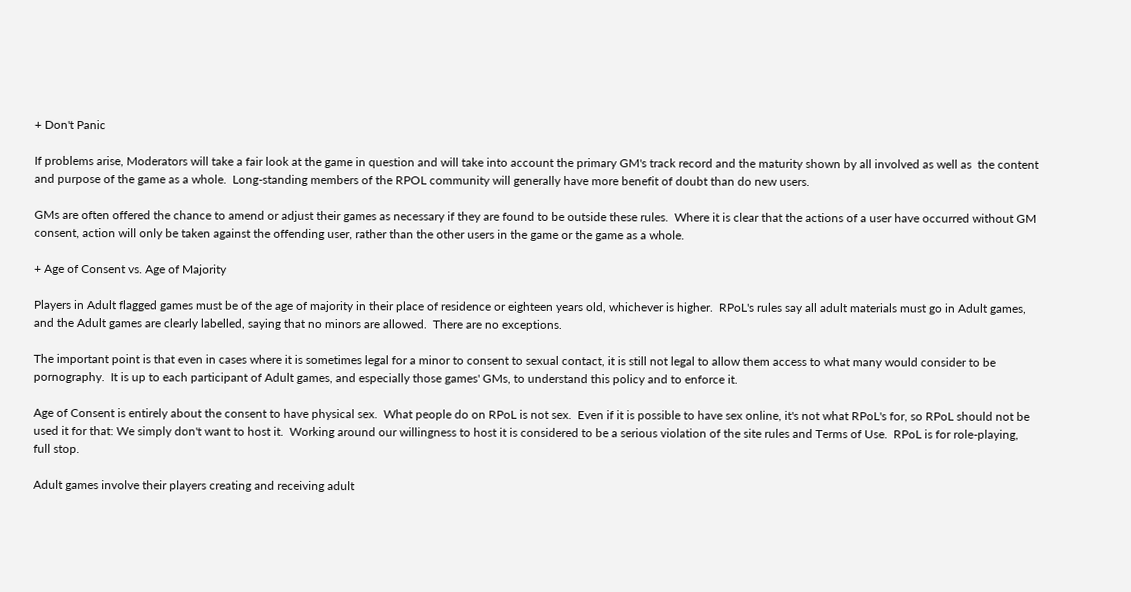+ Don't Panic

If problems arise, Moderators will take a fair look at the game in question and will take into account the primary GM's track record and the maturity shown by all involved as well as  the content and purpose of the game as a whole.  Long-standing members of the RPOL community will generally have more benefit of doubt than do new users.

GMs are often offered the chance to amend or adjust their games as necessary if they are found to be outside these rules.  Where it is clear that the actions of a user have occurred without GM consent, action will only be taken against the offending user, rather than the other users in the game or the game as a whole.

+ Age of Consent vs. Age of Majority

Players in Adult flagged games must be of the age of majority in their place of residence or eighteen years old, whichever is higher.  RPoL's rules say all adult materials must go in Adult games, and the Adult games are clearly labelled, saying that no minors are allowed.  There are no exceptions.

The important point is that even in cases where it is sometimes legal for a minor to consent to sexual contact, it is still not legal to allow them access to what many would consider to be pornography.  It is up to each participant of Adult games, and especially those games' GMs, to understand this policy and to enforce it.

Age of Consent is entirely about the consent to have physical sex.  What people do on RPoL is not sex.  Even if it is possible to have sex online, it's not what RPoL's for, so RPoL should not be used it for that: We simply don't want to host it.  Working around our willingness to host it is considered to be a serious violation of the site rules and Terms of Use.  RPoL is for role-playing, full stop.

Adult games involve their players creating and receiving adult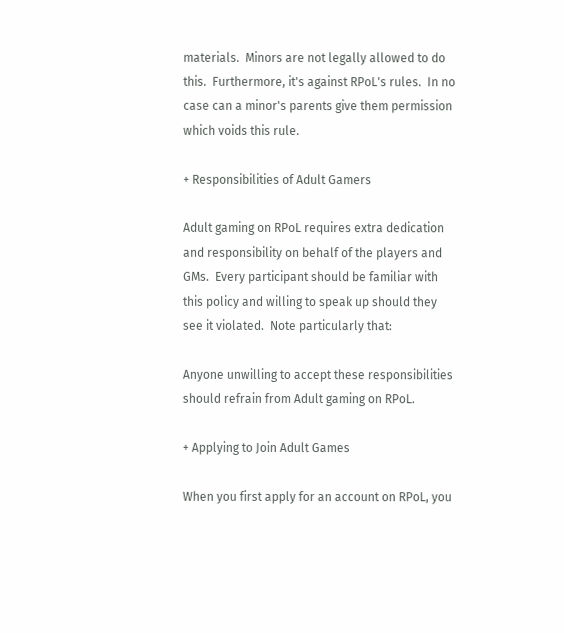materials.  Minors are not legally allowed to do this.  Furthermore, it's against RPoL's rules.  In no case can a minor's parents give them permission which voids this rule.

+ Responsibilities of Adult Gamers

Adult gaming on RPoL requires extra dedication and responsibility on behalf of the players and GMs.  Every participant should be familiar with this policy and willing to speak up should they see it violated.  Note particularly that:

Anyone unwilling to accept these responsibilities should refrain from Adult gaming on RPoL.

+ Applying to Join Adult Games

When you first apply for an account on RPoL, you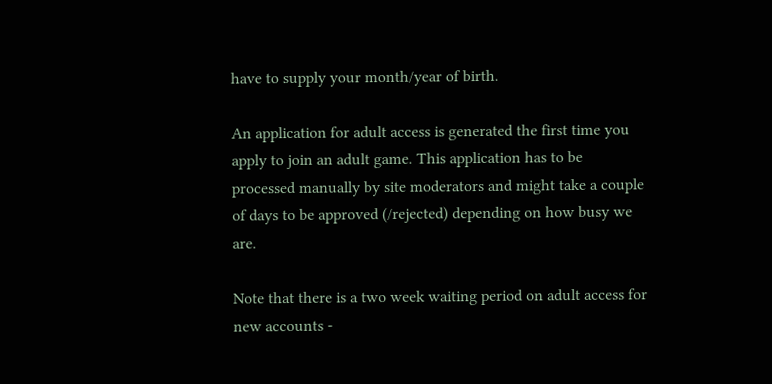have to supply your month/year of birth.

An application for adult access is generated the first time you apply to join an adult game. This application has to be processed manually by site moderators and might take a couple of days to be approved (/rejected) depending on how busy we are.

Note that there is a two week waiting period on adult access for new accounts -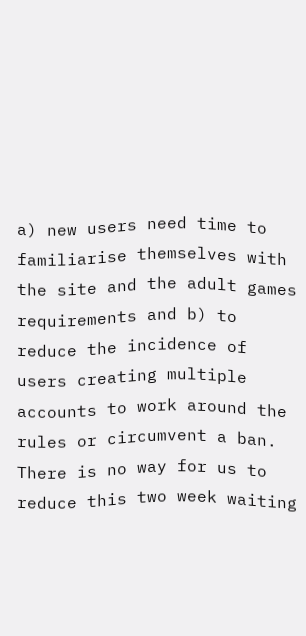a) new users need time to familiarise themselves with the site and the adult games requirements and b) to reduce the incidence of users creating multiple accounts to work around the rules or circumvent a ban.  There is no way for us to reduce this two week waiting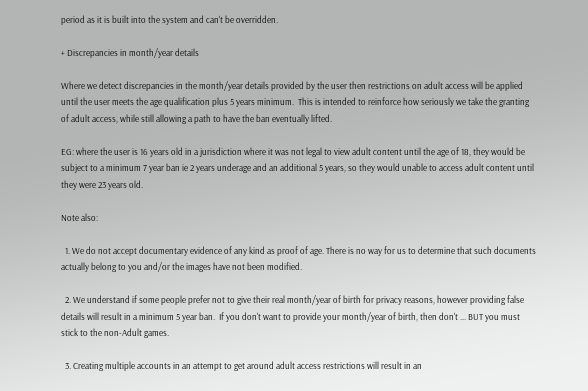period as it is built into the system and can't be overridden.

+ Discrepancies in month/year details

Where we detect discrepancies in the month/year details provided by the user then restrictions on adult access will be applied until the user meets the age qualification plus 5 years minimum.  This is intended to reinforce how seriously we take the granting of adult access, while still allowing a path to have the ban eventually lifted.

EG: where the user is 16 years old in a jurisdiction where it was not legal to view adult content until the age of 18, they would be subject to a minimum 7 year ban ie 2 years underage and an additional 5 years, so they would unable to access adult content until they were 23 years old.

Note also:

  1. We do not accept documentary evidence of any kind as proof of age. There is no way for us to determine that such documents actually belong to you and/or the images have not been modified.

  2. We understand if some people prefer not to give their real month/year of birth for privacy reasons, however providing false details will result in a minimum 5 year ban.  If you don't want to provide your month/year of birth, then don't ... BUT you must stick to the non-Adult games.

  3. Creating multiple accounts in an attempt to get around adult access restrictions will result in an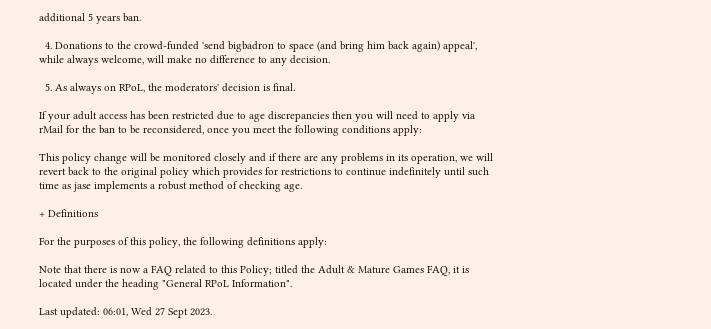additional 5 years ban.

  4. Donations to the crowd-funded 'send bigbadron to space (and bring him back again) appeal', while always welcome, will make no difference to any decision.

  5. As always on RPoL, the moderators' decision is final.

If your adult access has been restricted due to age discrepancies then you will need to apply via rMail for the ban to be reconsidered, once you meet the following conditions apply:

This policy change will be monitored closely and if there are any problems in its operation, we will revert back to the original policy which provides for restrictions to continue indefinitely until such time as jase implements a robust method of checking age.

+ Definitions

For the purposes of this policy, the following definitions apply:

Note that there is now a FAQ related to this Policy; titled the Adult & Mature Games FAQ, it is located under the heading "General RPoL Information".

Last updated: 06:01, Wed 27 Sept 2023.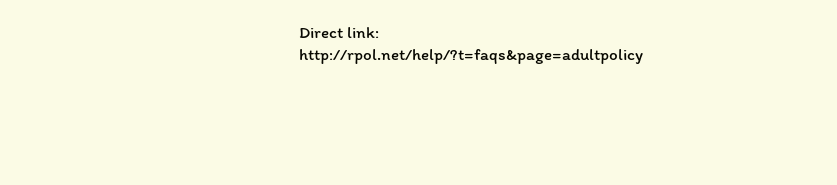Direct link: http://rpol.net/help/?t=faqs&page=adultpolicy